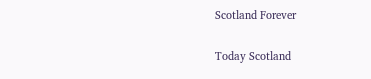Scotland Forever

Today Scotland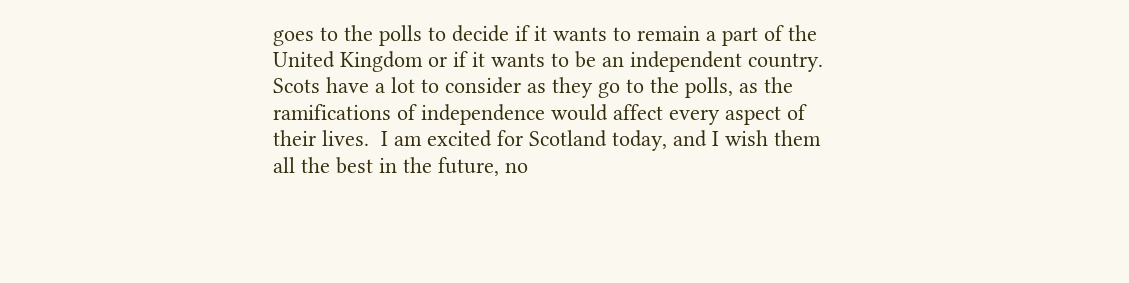goes to the polls to decide if it wants to remain a part of the United Kingdom or if it wants to be an independent country.  Scots have a lot to consider as they go to the polls, as the ramifications of independence would affect every aspect of their lives.  I am excited for Scotland today, and I wish them all the best in the future, no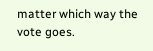matter which way the vote goes.